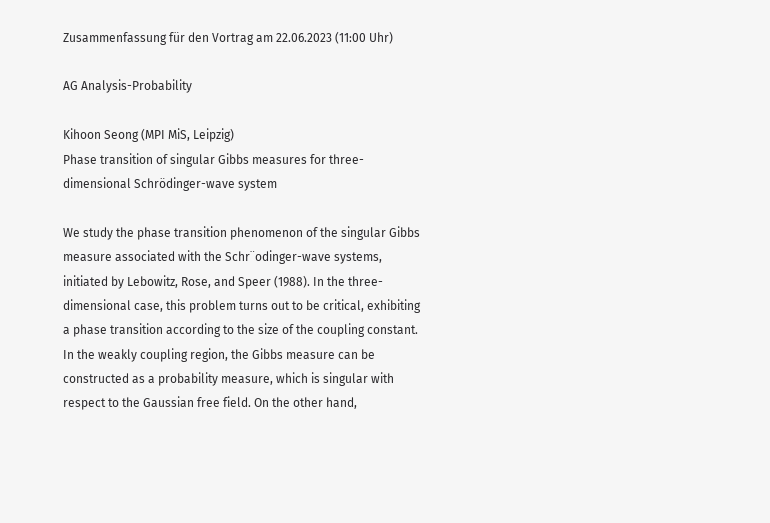Zusammenfassung für den Vortrag am 22.06.2023 (11:00 Uhr)

AG Analysis-Probability

Kihoon Seong (MPI MiS, Leipzig)
Phase transition of singular Gibbs measures for three-dimensional Schrödinger-wave system

We study the phase transition phenomenon of the singular Gibbs measure associated with the Schr¨odinger-wave systems, initiated by Lebowitz, Rose, and Speer (1988). In the three-dimensional case, this problem turns out to be critical, exhibiting a phase transition according to the size of the coupling constant. In the weakly coupling region, the Gibbs measure can be constructed as a probability measure, which is singular with respect to the Gaussian free field. On the other hand,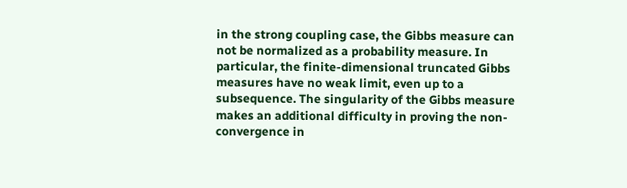in the strong coupling case, the Gibbs measure can not be normalized as a probability measure. In particular, the finite-dimensional truncated Gibbs measures have no weak limit, even up to a subsequence. The singularity of the Gibbs measure makes an additional difficulty in proving the non-convergence in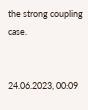the strong coupling case.


24.06.2023, 00:09